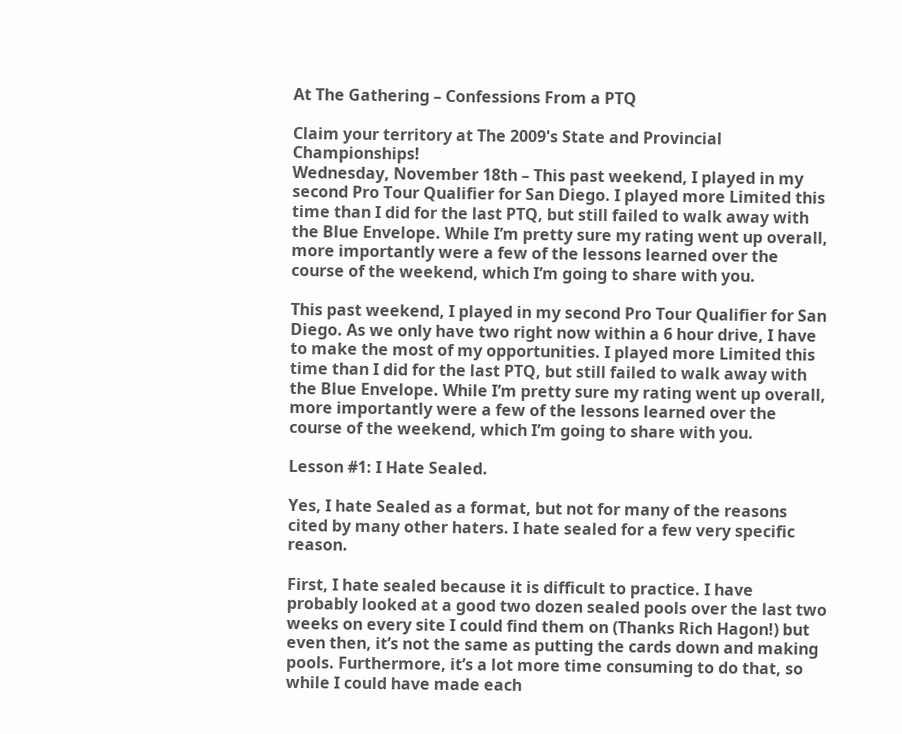At The Gathering – Confessions From a PTQ

Claim your territory at The 2009's State and Provincial Championships!
Wednesday, November 18th – This past weekend, I played in my second Pro Tour Qualifier for San Diego. I played more Limited this time than I did for the last PTQ, but still failed to walk away with the Blue Envelope. While I’m pretty sure my rating went up overall, more importantly were a few of the lessons learned over the course of the weekend, which I’m going to share with you.

This past weekend, I played in my second Pro Tour Qualifier for San Diego. As we only have two right now within a 6 hour drive, I have to make the most of my opportunities. I played more Limited this time than I did for the last PTQ, but still failed to walk away with the Blue Envelope. While I’m pretty sure my rating went up overall, more importantly were a few of the lessons learned over the course of the weekend, which I’m going to share with you.

Lesson #1: I Hate Sealed.

Yes, I hate Sealed as a format, but not for many of the reasons cited by many other haters. I hate sealed for a few very specific reason.

First, I hate sealed because it is difficult to practice. I have probably looked at a good two dozen sealed pools over the last two weeks on every site I could find them on (Thanks Rich Hagon!) but even then, it’s not the same as putting the cards down and making pools. Furthermore, it’s a lot more time consuming to do that, so while I could have made each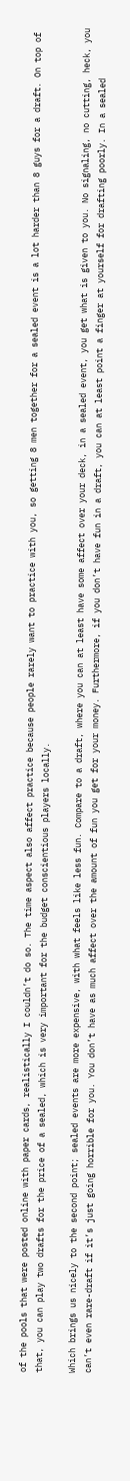of the pools that were posted online with paper cards, realistically I couldn’t do so. The time aspect also affect practice because people rarely want to practice with you, so getting 8 men together for a sealed event is a lot harder than 8 guys for a draft. On top of that, you can play two drafts for the price of a sealed, which is very important for the budget conscientious players locally.

Which brings us nicely to the second point; sealed events are more expensive, with what feels like less fun. Compare to a draft, where you can at least have some affect over your deck, in a sealed event, you get what is given to you. No signaling, no cutting, heck, you can’t even rare-draft if it’s just going horrible for you. You don’t have as much affect over the amount of fun you get for your money. Furthermore, if you don’t have fun in a draft, you can at least point a finger at yourself for drafting poorly. In a sealed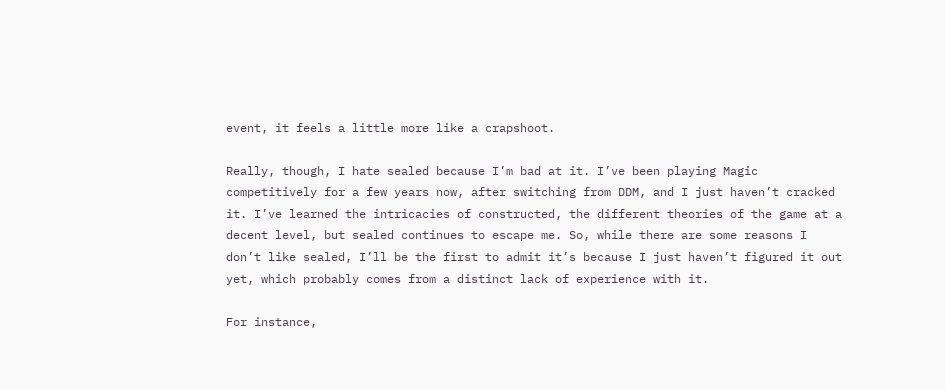event, it feels a little more like a crapshoot.

Really, though, I hate sealed because I’m bad at it. I’ve been playing Magic competitively for a few years now, after switching from DDM, and I just haven’t cracked it. I’ve learned the intricacies of constructed, the different theories of the game at a decent level, but sealed continues to escape me. So, while there are some reasons I don’t like sealed, I’ll be the first to admit it’s because I just haven’t figured it out yet, which probably comes from a distinct lack of experience with it.

For instance,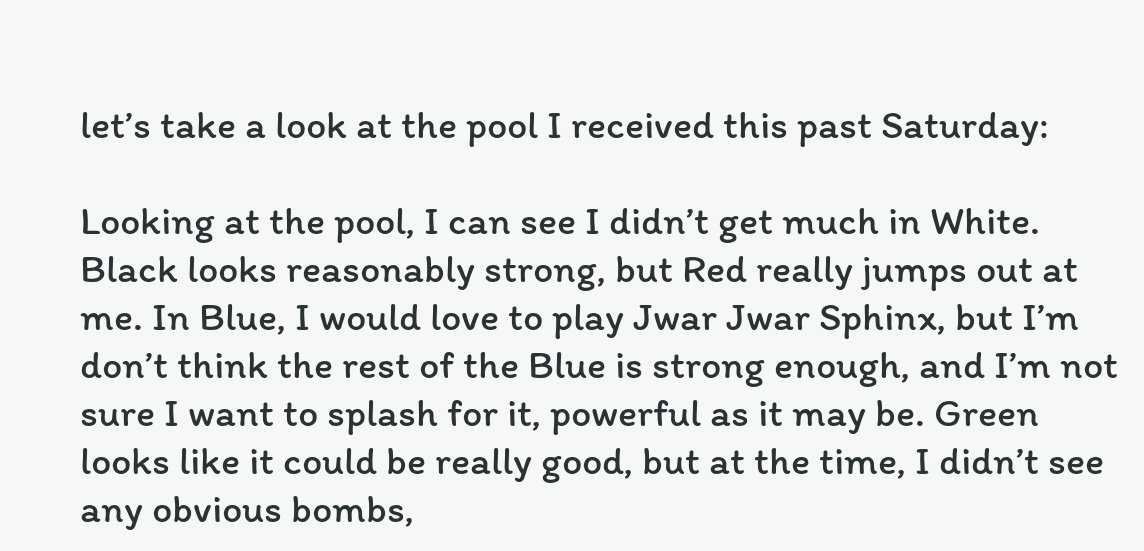let’s take a look at the pool I received this past Saturday:

Looking at the pool, I can see I didn’t get much in White. Black looks reasonably strong, but Red really jumps out at me. In Blue, I would love to play Jwar Jwar Sphinx, but I’m don’t think the rest of the Blue is strong enough, and I’m not sure I want to splash for it, powerful as it may be. Green looks like it could be really good, but at the time, I didn’t see any obvious bombs,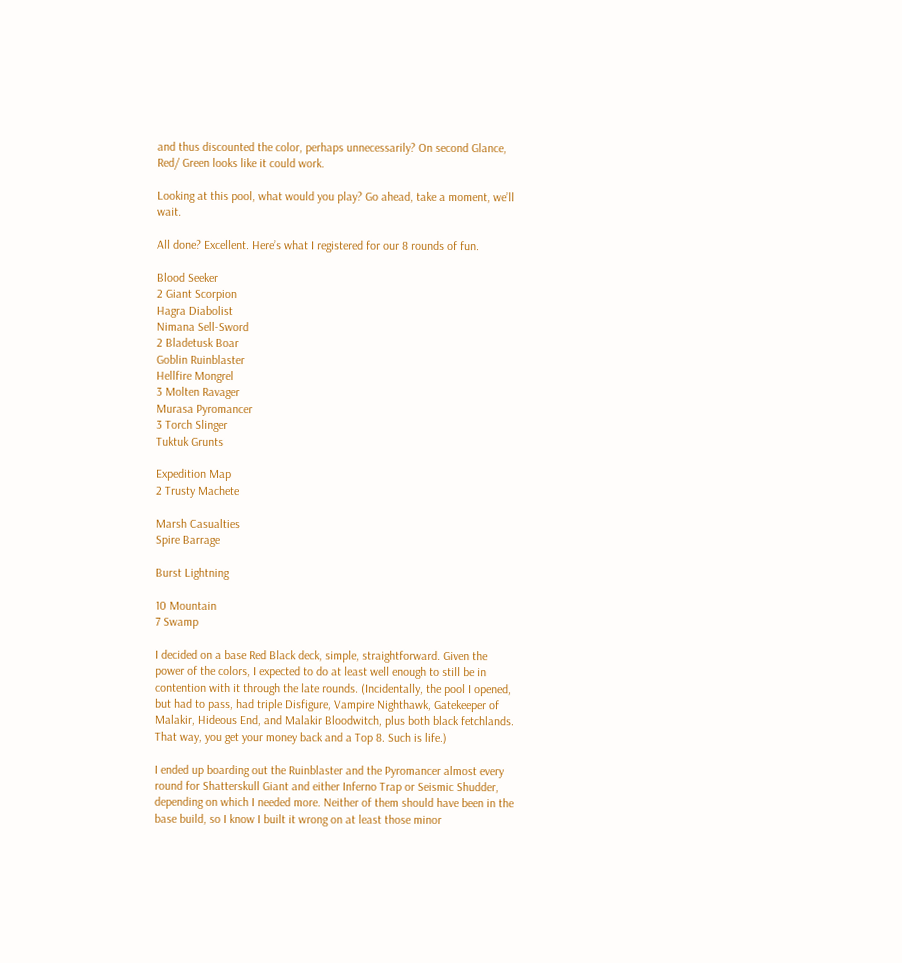and thus discounted the color, perhaps unnecessarily? On second Glance, Red/ Green looks like it could work.

Looking at this pool, what would you play? Go ahead, take a moment, we’ll wait.

All done? Excellent. Here’s what I registered for our 8 rounds of fun.

Blood Seeker
2 Giant Scorpion
Hagra Diabolist
Nimana Sell-Sword
2 Bladetusk Boar
Goblin Ruinblaster
Hellfire Mongrel
3 Molten Ravager
Murasa Pyromancer
3 Torch Slinger
Tuktuk Grunts

Expedition Map
2 Trusty Machete

Marsh Casualties
Spire Barrage

Burst Lightning

10 Mountain
7 Swamp

I decided on a base Red Black deck, simple, straightforward. Given the power of the colors, I expected to do at least well enough to still be in contention with it through the late rounds. (Incidentally, the pool I opened, but had to pass, had triple Disfigure, Vampire Nighthawk, Gatekeeper of Malakir, Hideous End, and Malakir Bloodwitch, plus both black fetchlands. That way, you get your money back and a Top 8. Such is life.)

I ended up boarding out the Ruinblaster and the Pyromancer almost every round for Shatterskull Giant and either Inferno Trap or Seismic Shudder, depending on which I needed more. Neither of them should have been in the base build, so I know I built it wrong on at least those minor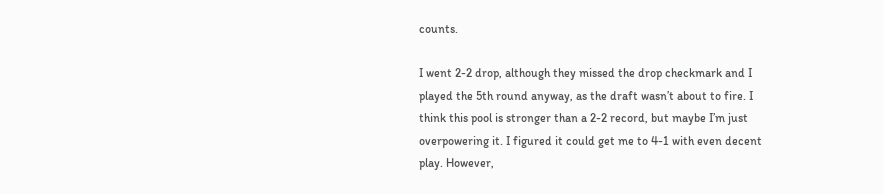counts.

I went 2-2 drop, although they missed the drop checkmark and I played the 5th round anyway, as the draft wasn’t about to fire. I think this pool is stronger than a 2-2 record, but maybe I’m just overpowering it. I figured it could get me to 4-1 with even decent play. However,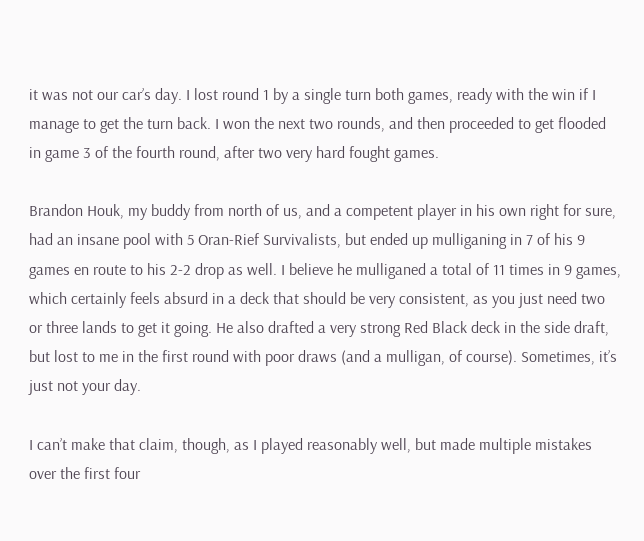it was not our car’s day. I lost round 1 by a single turn both games, ready with the win if I manage to get the turn back. I won the next two rounds, and then proceeded to get flooded in game 3 of the fourth round, after two very hard fought games.

Brandon Houk, my buddy from north of us, and a competent player in his own right for sure, had an insane pool with 5 Oran-Rief Survivalists, but ended up mulliganing in 7 of his 9 games en route to his 2-2 drop as well. I believe he mulliganed a total of 11 times in 9 games, which certainly feels absurd in a deck that should be very consistent, as you just need two or three lands to get it going. He also drafted a very strong Red Black deck in the side draft, but lost to me in the first round with poor draws (and a mulligan, of course). Sometimes, it’s just not your day.

I can’t make that claim, though, as I played reasonably well, but made multiple mistakes over the first four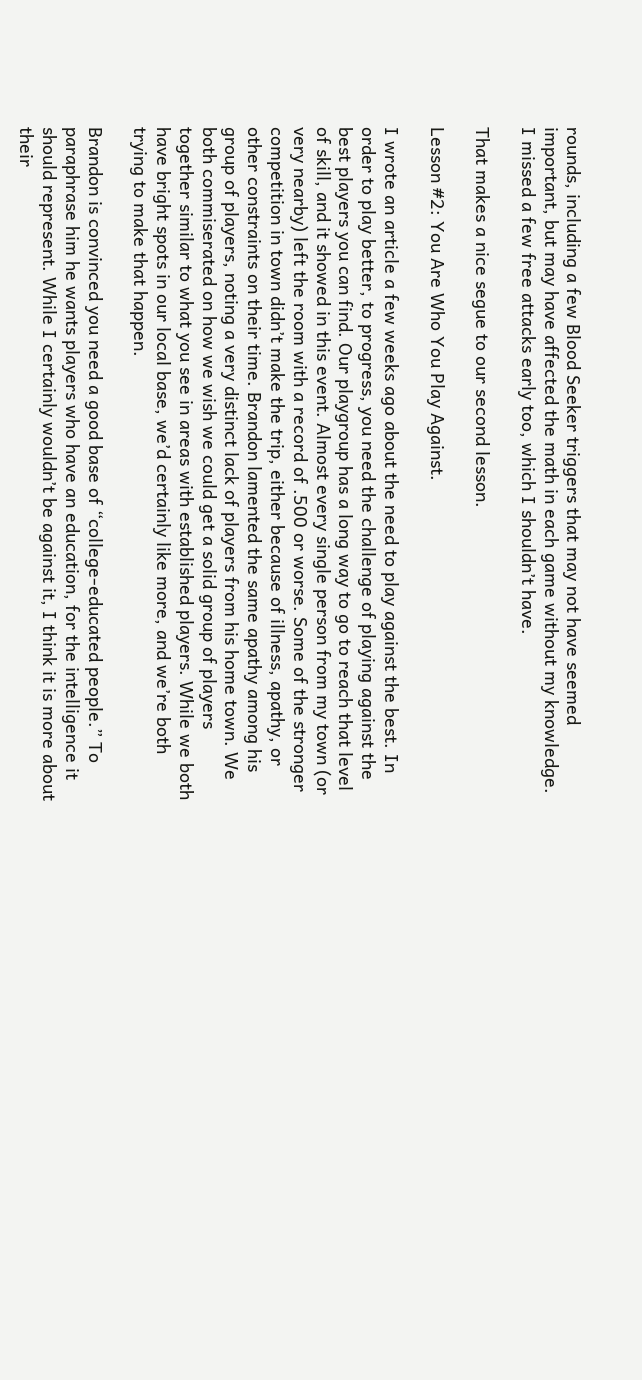rounds, including a few Blood Seeker triggers that may not have seemed important, but may have affected the math in each game without my knowledge. I missed a few free attacks early too, which I shouldn’t have.

That makes a nice segue to our second lesson.

Lesson #2: You Are Who You Play Against.

I wrote an article a few weeks ago about the need to play against the best. In order to play better, to progress, you need the challenge of playing against the best players you can find. Our playgroup has a long way to go to reach that level of skill, and it showed in this event. Almost every single person from my town (or very nearby) left the room with a record of .500 or worse. Some of the stronger competition in town didn’t make the trip, either because of illness, apathy, or other constraints on their time. Brandon lamented the same apathy among his group of players, noting a very distinct lack of players from his home town. We both commiserated on how we wish we could get a solid group of players together similar to what you see in areas with established players. While we both have bright spots in our local base, we’d certainly like more, and we’re both trying to make that happen.

Brandon is convinced you need a good base of “college-educated people.” To paraphrase him he wants players who have an education, for the intelligence it should represent. While I certainly wouldn’t be against it, I think it is more about their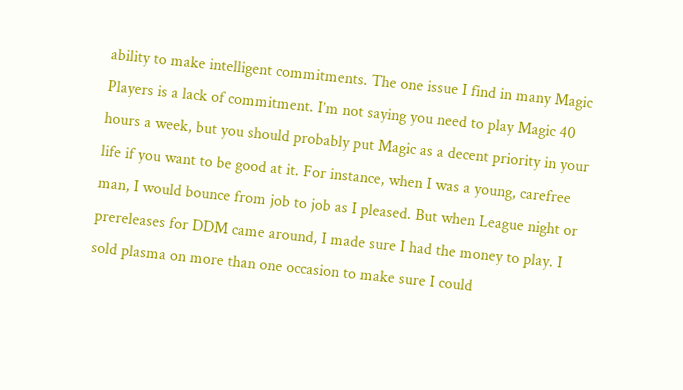ability to make intelligent commitments. The one issue I find in many Magic Players is a lack of commitment. I’m not saying you need to play Magic 40 hours a week, but you should probably put Magic as a decent priority in your life if you want to be good at it. For instance, when I was a young, carefree man, I would bounce from job to job as I pleased. But when League night or prereleases for DDM came around, I made sure I had the money to play. I sold plasma on more than one occasion to make sure I could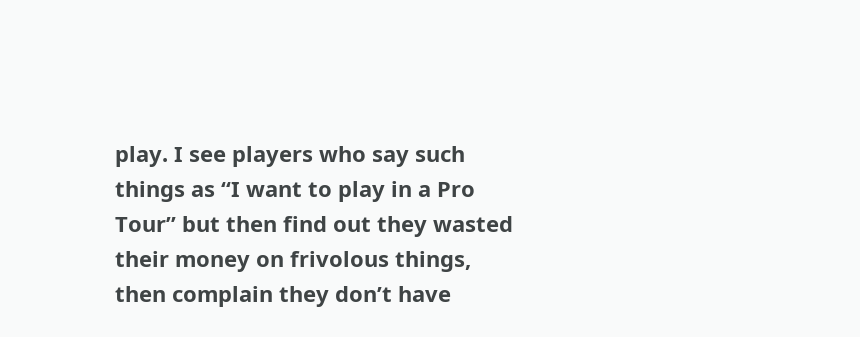play. I see players who say such things as “I want to play in a Pro Tour” but then find out they wasted their money on frivolous things, then complain they don’t have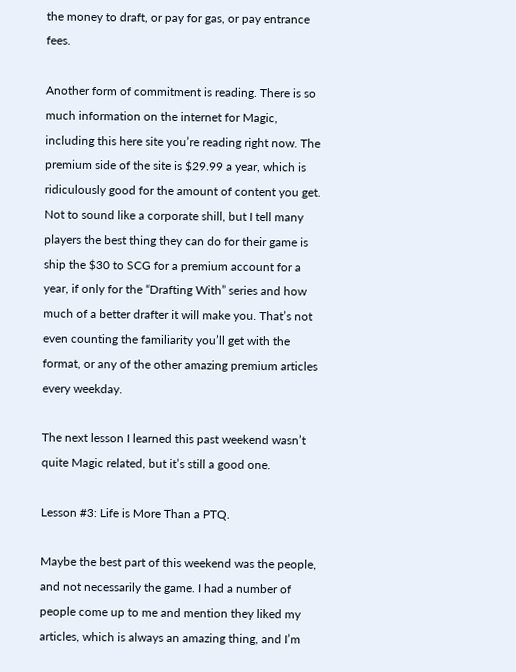the money to draft, or pay for gas, or pay entrance fees.

Another form of commitment is reading. There is so much information on the internet for Magic, including this here site you’re reading right now. The premium side of the site is $29.99 a year, which is ridiculously good for the amount of content you get. Not to sound like a corporate shill, but I tell many players the best thing they can do for their game is ship the $30 to SCG for a premium account for a year, if only for the “Drafting With” series and how much of a better drafter it will make you. That’s not even counting the familiarity you’ll get with the format, or any of the other amazing premium articles every weekday.

The next lesson I learned this past weekend wasn’t quite Magic related, but it’s still a good one.

Lesson #3: Life is More Than a PTQ.

Maybe the best part of this weekend was the people, and not necessarily the game. I had a number of people come up to me and mention they liked my articles, which is always an amazing thing, and I’m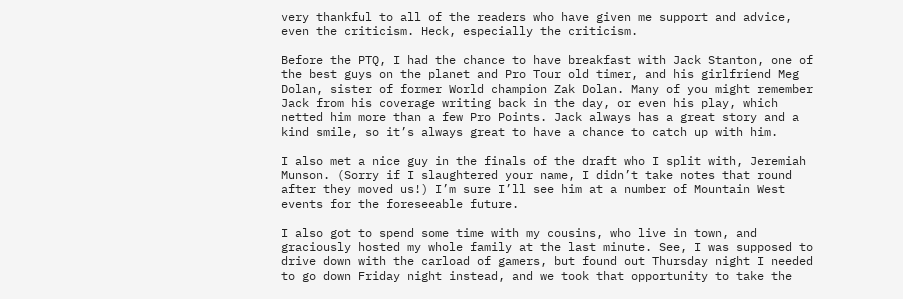very thankful to all of the readers who have given me support and advice, even the criticism. Heck, especially the criticism.

Before the PTQ, I had the chance to have breakfast with Jack Stanton, one of the best guys on the planet and Pro Tour old timer, and his girlfriend Meg Dolan, sister of former World champion Zak Dolan. Many of you might remember Jack from his coverage writing back in the day, or even his play, which netted him more than a few Pro Points. Jack always has a great story and a kind smile, so it’s always great to have a chance to catch up with him.

I also met a nice guy in the finals of the draft who I split with, Jeremiah Munson. (Sorry if I slaughtered your name, I didn’t take notes that round after they moved us!) I’m sure I’ll see him at a number of Mountain West events for the foreseeable future.

I also got to spend some time with my cousins, who live in town, and graciously hosted my whole family at the last minute. See, I was supposed to drive down with the carload of gamers, but found out Thursday night I needed to go down Friday night instead, and we took that opportunity to take the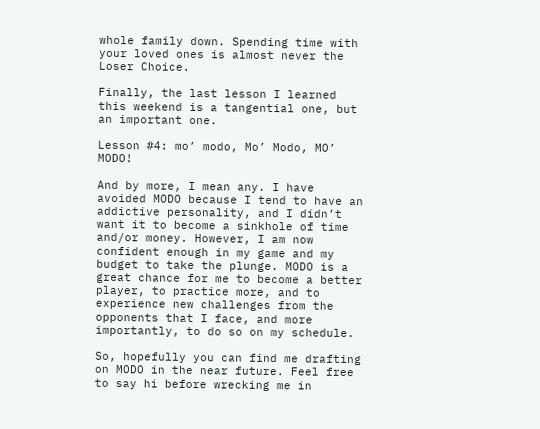whole family down. Spending time with your loved ones is almost never the Loser Choice.

Finally, the last lesson I learned this weekend is a tangential one, but an important one.

Lesson #4: mo’ modo, Mo’ Modo, MO’ MODO!

And by more, I mean any. I have avoided MODO because I tend to have an addictive personality, and I didn’t want it to become a sinkhole of time and/or money. However, I am now confident enough in my game and my budget to take the plunge. MODO is a great chance for me to become a better player, to practice more, and to experience new challenges from the opponents that I face, and more importantly, to do so on my schedule.

So, hopefully you can find me drafting on MODO in the near future. Feel free to say hi before wrecking me in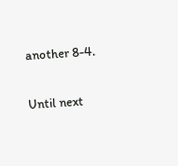another 8-4.

Until next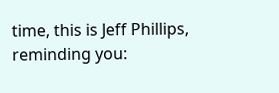time, this is Jeff Phillips, reminding you: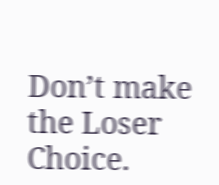Don’t make the Loser Choice.